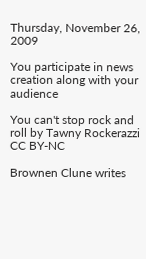Thursday, November 26, 2009

You participate in news creation along with your audience

You can't stop rock and roll by Tawny Rockerazzi CC BY-NC

Brownen Clune writes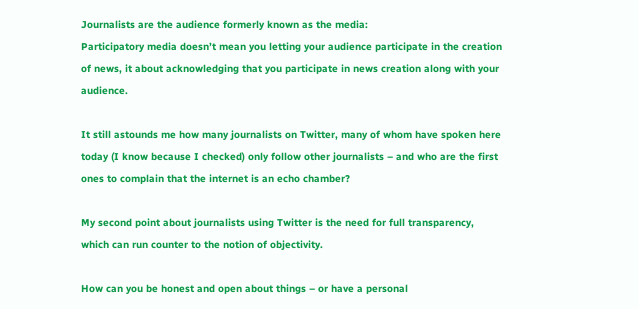Journalists are the audience formerly known as the media:
Participatory media doesn’t mean you letting your audience participate in the creation of news, it about acknowledging that you participate in news creation along with your audience.

It still astounds me how many journalists on Twitter, many of whom have spoken here today (I know because I checked) only follow other journalists – and who are the first ones to complain that the internet is an echo chamber?

My second point about journalists using Twitter is the need for full transparency, which can run counter to the notion of objectivity.

How can you be honest and open about things – or have a personal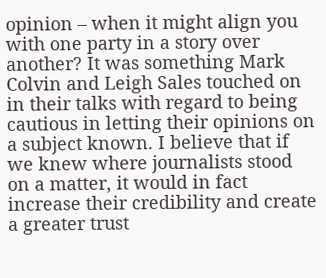opinion – when it might align you with one party in a story over another? It was something Mark Colvin and Leigh Sales touched on in their talks with regard to being cautious in letting their opinions on a subject known. I believe that if we knew where journalists stood on a matter, it would in fact increase their credibility and create a greater trust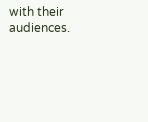with their audiences.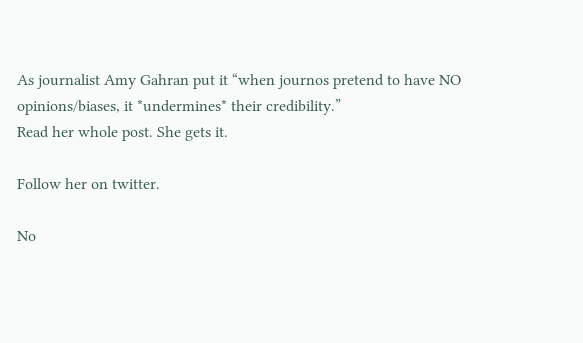As journalist Amy Gahran put it “when journos pretend to have NO opinions/biases, it *undermines* their credibility.”
Read her whole post. She gets it.

Follow her on twitter.

No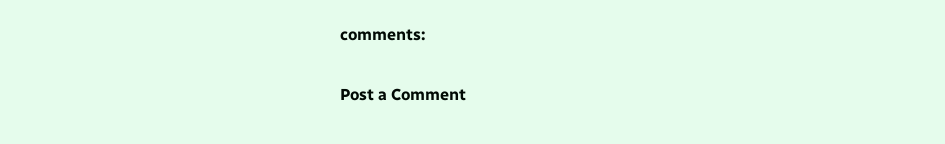comments:

Post a Comment